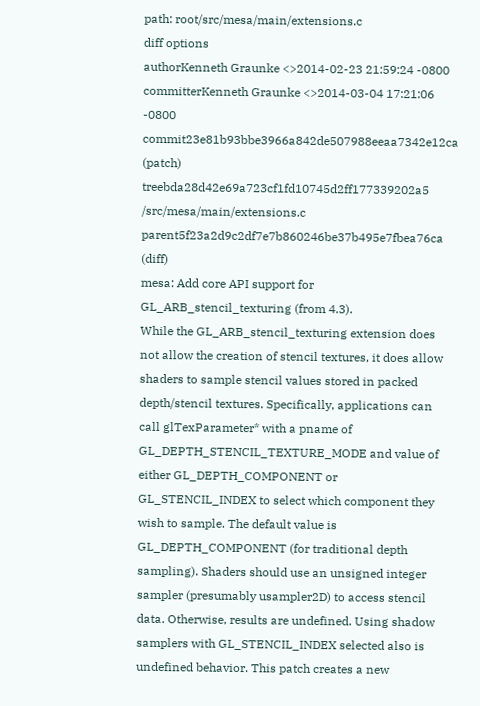path: root/src/mesa/main/extensions.c
diff options
authorKenneth Graunke <>2014-02-23 21:59:24 -0800
committerKenneth Graunke <>2014-03-04 17:21:06 -0800
commit23e81b93bbe3966a842de507988eeaa7342e12ca (patch)
treebda28d42e69a723cf1fd10745d2ff177339202a5 /src/mesa/main/extensions.c
parent5f23a2d9c2df7e7b860246be37b495e7fbea76ca (diff)
mesa: Add core API support for GL_ARB_stencil_texturing (from 4.3).
While the GL_ARB_stencil_texturing extension does not allow the creation of stencil textures, it does allow shaders to sample stencil values stored in packed depth/stencil textures. Specifically, applications can call glTexParameter* with a pname of GL_DEPTH_STENCIL_TEXTURE_MODE and value of either GL_DEPTH_COMPONENT or GL_STENCIL_INDEX to select which component they wish to sample. The default value is GL_DEPTH_COMPONENT (for traditional depth sampling). Shaders should use an unsigned integer sampler (presumably usampler2D) to access stencil data. Otherwise, results are undefined. Using shadow samplers with GL_STENCIL_INDEX selected also is undefined behavior. This patch creates a new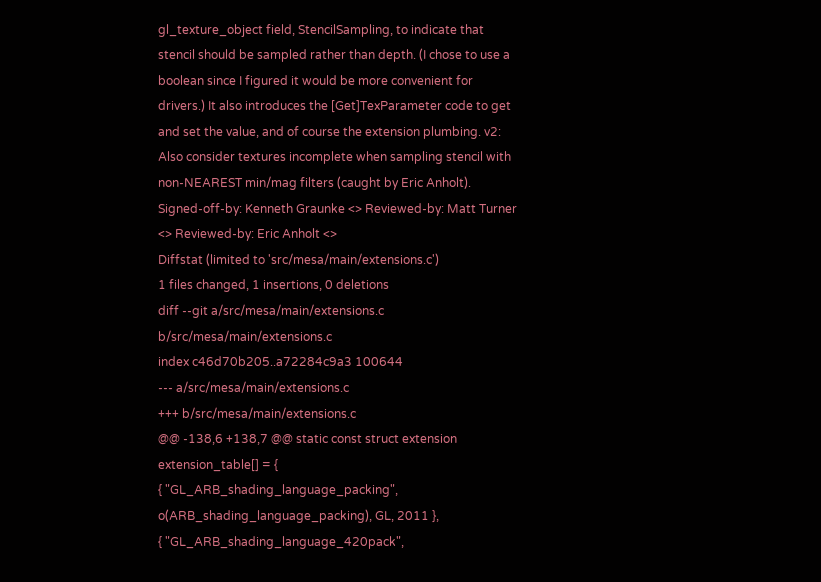gl_texture_object field, StencilSampling, to indicate that stencil should be sampled rather than depth. (I chose to use a boolean since I figured it would be more convenient for drivers.) It also introduces the [Get]TexParameter code to get and set the value, and of course the extension plumbing. v2: Also consider textures incomplete when sampling stencil with non-NEAREST min/mag filters (caught by Eric Anholt). Signed-off-by: Kenneth Graunke <> Reviewed-by: Matt Turner <> Reviewed-by: Eric Anholt <>
Diffstat (limited to 'src/mesa/main/extensions.c')
1 files changed, 1 insertions, 0 deletions
diff --git a/src/mesa/main/extensions.c b/src/mesa/main/extensions.c
index c46d70b205..a72284c9a3 100644
--- a/src/mesa/main/extensions.c
+++ b/src/mesa/main/extensions.c
@@ -138,6 +138,7 @@ static const struct extension extension_table[] = {
{ "GL_ARB_shading_language_packing", o(ARB_shading_language_packing), GL, 2011 },
{ "GL_ARB_shading_language_420pack",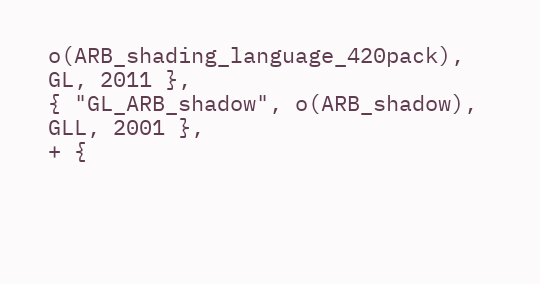o(ARB_shading_language_420pack), GL, 2011 },
{ "GL_ARB_shadow", o(ARB_shadow), GLL, 2001 },
+ {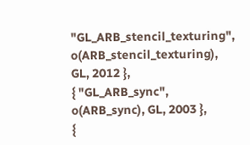"GL_ARB_stencil_texturing", o(ARB_stencil_texturing), GL, 2012 },
{ "GL_ARB_sync", o(ARB_sync), GL, 2003 },
{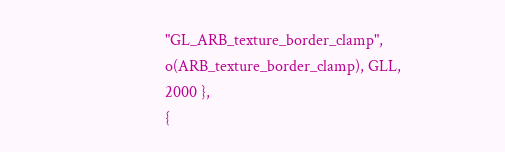"GL_ARB_texture_border_clamp", o(ARB_texture_border_clamp), GLL, 2000 },
{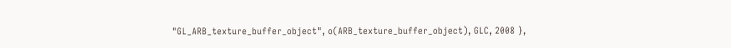"GL_ARB_texture_buffer_object", o(ARB_texture_buffer_object), GLC, 2008 },